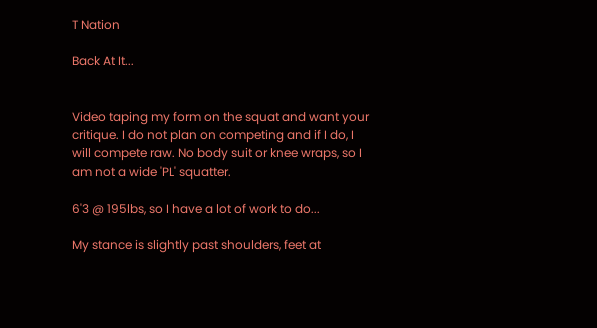T Nation

Back At It...


Video taping my form on the squat and want your critique. I do not plan on competing and if I do, I will compete raw. No body suit or knee wraps, so I am not a wide 'PL' squatter.

6'3 @ 195lbs, so I have a lot of work to do...

My stance is slightly past shoulders, feet at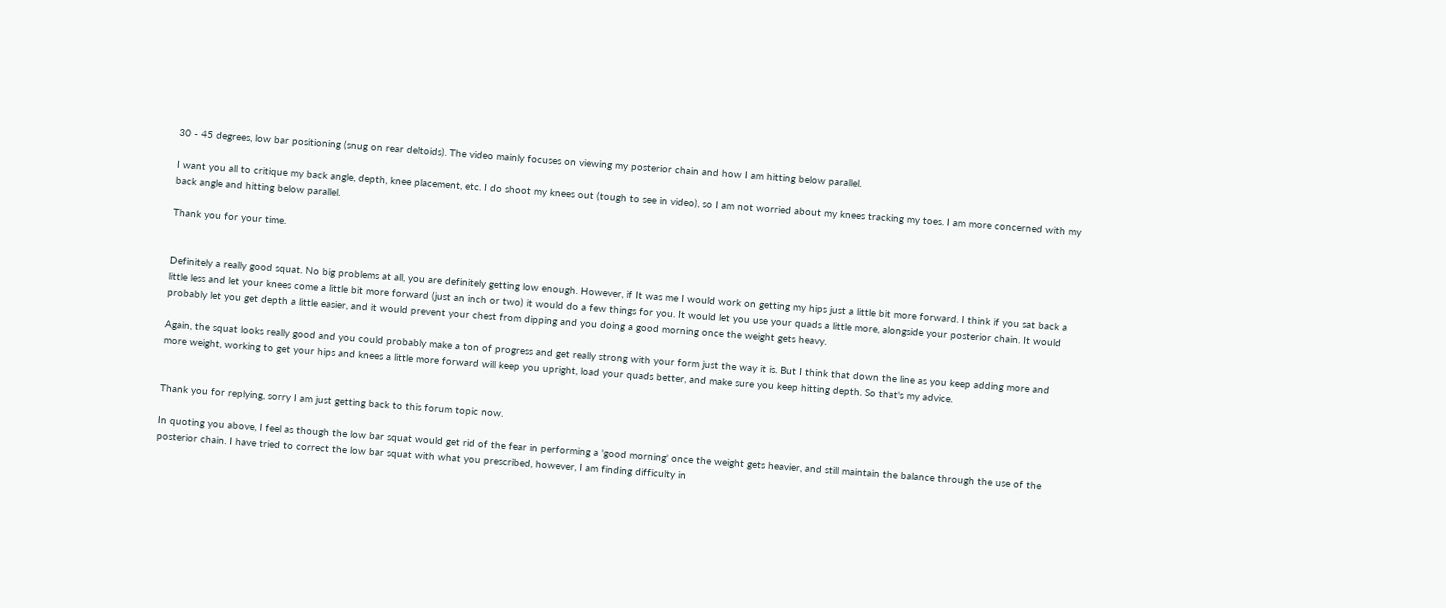30 - 45 degrees, low bar positioning (snug on rear deltoids). The video mainly focuses on viewing my posterior chain and how I am hitting below parallel.

I want you all to critique my back angle, depth, knee placement, etc. I do shoot my knees out (tough to see in video), so I am not worried about my knees tracking my toes. I am more concerned with my back angle and hitting below parallel.

Thank you for your time.


Definitely a really good squat. No big problems at all, you are definitely getting low enough. However, if It was me I would work on getting my hips just a little bit more forward. I think if you sat back a little less and let your knees come a little bit more forward (just an inch or two) it would do a few things for you. It would let you use your quads a little more, alongside your posterior chain. It would probably let you get depth a little easier, and it would prevent your chest from dipping and you doing a good morning once the weight gets heavy.

Again, the squat looks really good and you could probably make a ton of progress and get really strong with your form just the way it is. But I think that down the line as you keep adding more and more weight, working to get your hips and knees a little more forward will keep you upright, load your quads better, and make sure you keep hitting depth. So that's my advice.


Thank you for replying, sorry I am just getting back to this forum topic now.

In quoting you above, I feel as though the low bar squat would get rid of the fear in performing a 'good morning' once the weight gets heavier, and still maintain the balance through the use of the posterior chain. I have tried to correct the low bar squat with what you prescribed, however, I am finding difficulty in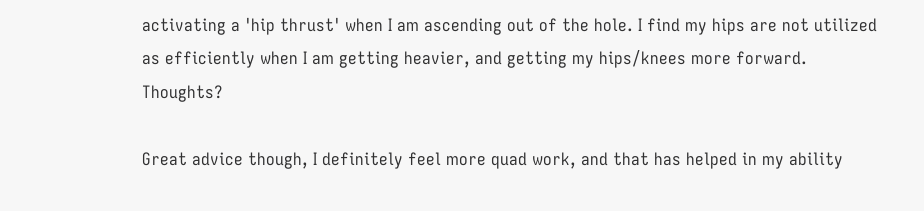activating a 'hip thrust' when I am ascending out of the hole. I find my hips are not utilized as efficiently when I am getting heavier, and getting my hips/knees more forward. Thoughts?

Great advice though, I definitely feel more quad work, and that has helped in my ability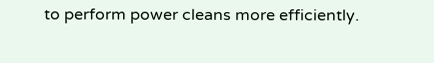to perform power cleans more efficiently.